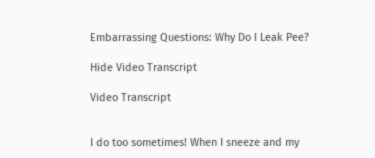Embarrassing Questions: Why Do I Leak Pee?

Hide Video Transcript

Video Transcript


I do too sometimes! When I sneeze and my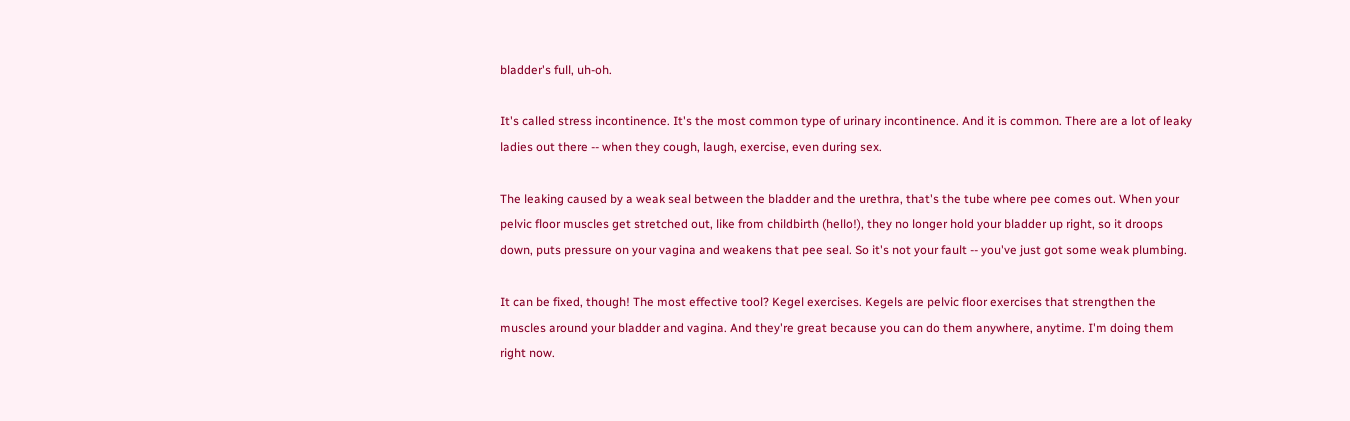bladder's full, uh-oh.

It's called stress incontinence. It's the most common type of urinary incontinence. And it is common. There are a lot of leaky ladies out there -- when they cough, laugh, exercise, even during sex.

The leaking caused by a weak seal between the bladder and the urethra, that's the tube where pee comes out. When your pelvic floor muscles get stretched out, like from childbirth (hello!), they no longer hold your bladder up right, so it droops down, puts pressure on your vagina and weakens that pee seal. So it's not your fault -- you've just got some weak plumbing.

It can be fixed, though! The most effective tool? Kegel exercises. Kegels are pelvic floor exercises that strengthen the muscles around your bladder and vagina. And they're great because you can do them anywhere, anytime. I'm doing them right now.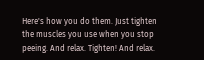Here's how you do them. Just tighten the muscles you use when you stop peeing. And relax. Tighten! And relax.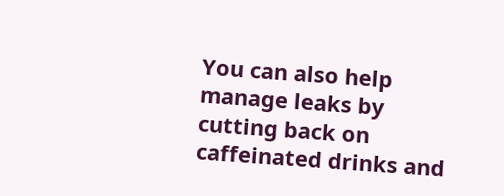You can also help manage leaks by cutting back on caffeinated drinks and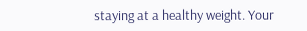staying at a healthy weight. Your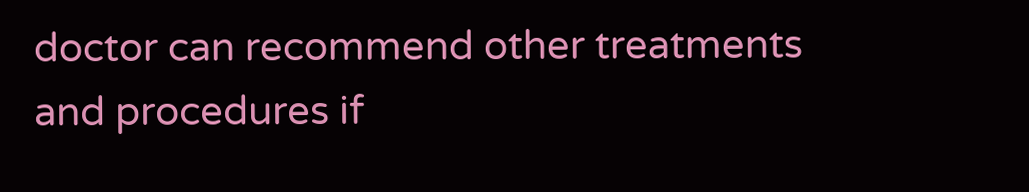doctor can recommend other treatments and procedures if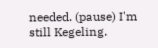needed. (pause) I'm still Kegeling.